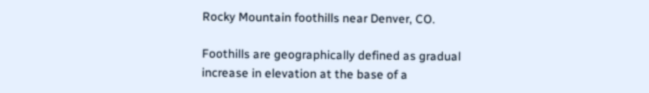Rocky Mountain foothills near Denver, CO.

Foothills are geographically defined as gradual increase in elevation at the base of a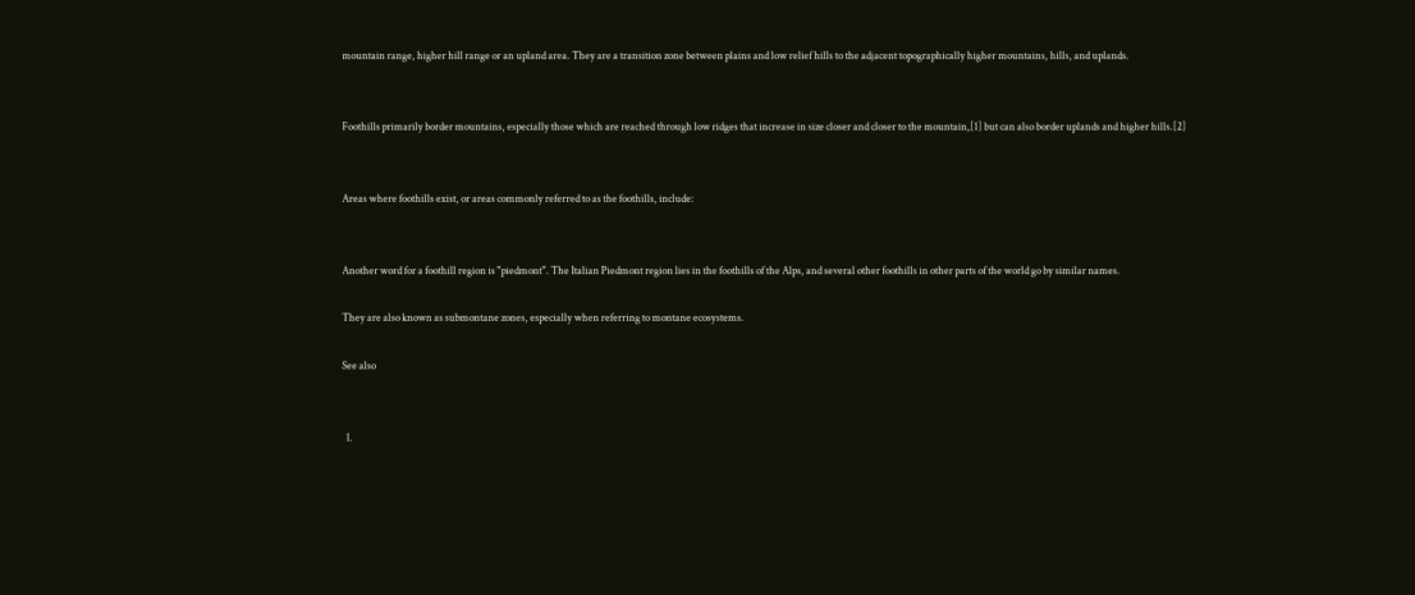mountain range, higher hill range or an upland area. They are a transition zone between plains and low relief hills to the adjacent topographically higher mountains, hills, and uplands.


Foothills primarily border mountains, especially those which are reached through low ridges that increase in size closer and closer to the mountain,[1] but can also border uplands and higher hills.[2]


Areas where foothills exist, or areas commonly referred to as the foothills, include:


Another word for a foothill region is "piedmont". The Italian Piedmont region lies in the foothills of the Alps, and several other foothills in other parts of the world go by similar names.

They are also known as submontane zones, especially when referring to montane ecosystems.

See also


  1.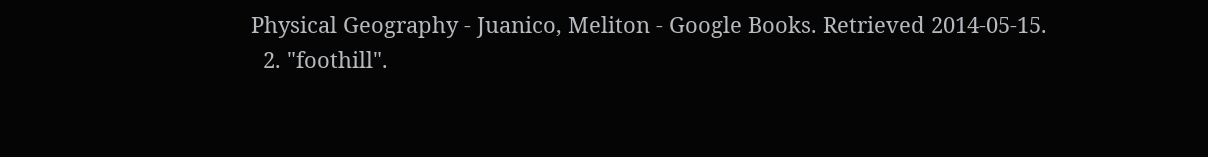Physical Geography - Juanico, Meliton - Google Books. Retrieved 2014-05-15.
  2. "foothill".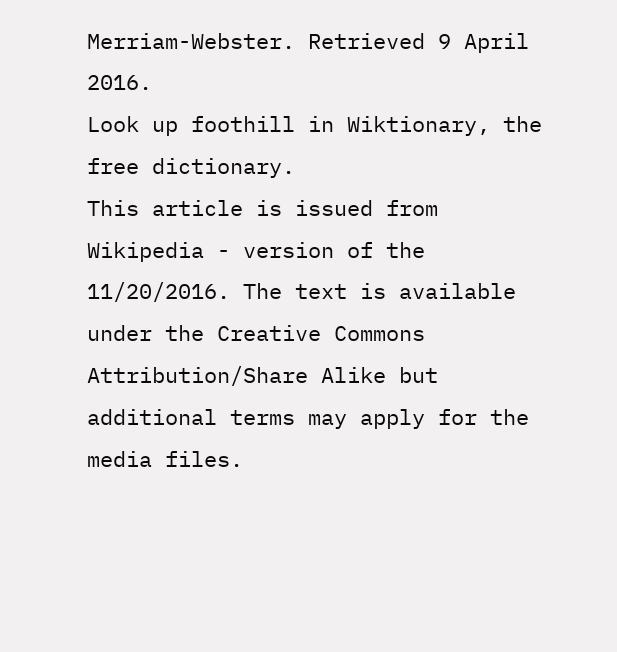Merriam-Webster. Retrieved 9 April 2016.
Look up foothill in Wiktionary, the free dictionary.
This article is issued from Wikipedia - version of the 11/20/2016. The text is available under the Creative Commons Attribution/Share Alike but additional terms may apply for the media files.